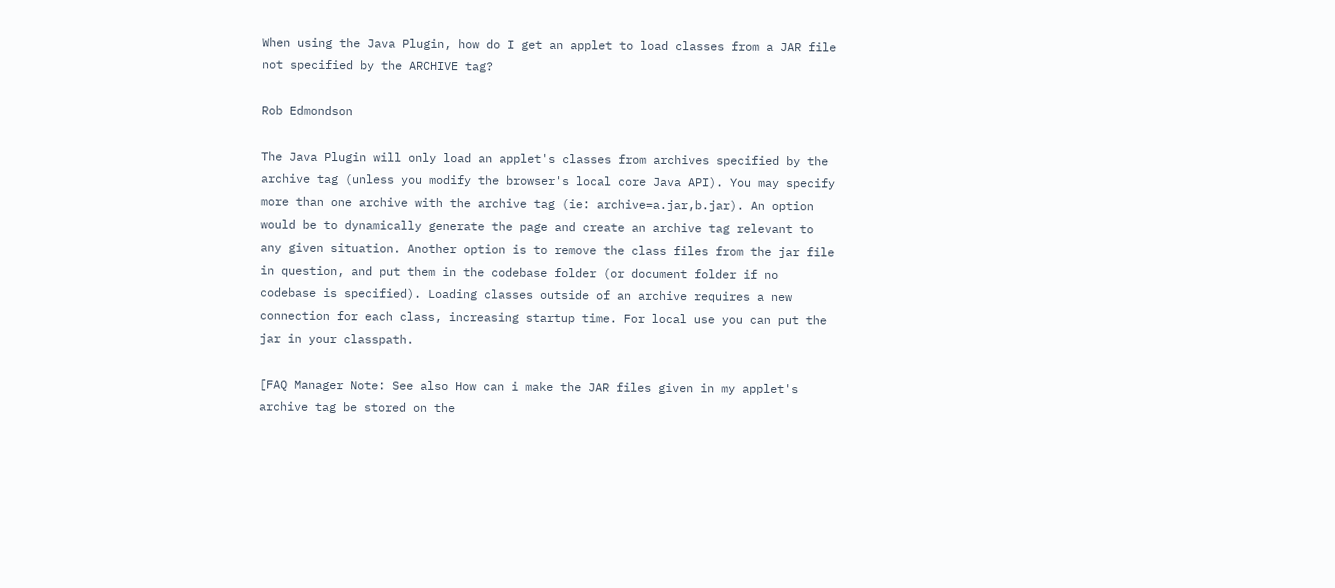When using the Java Plugin, how do I get an applet to load classes from a JAR file not specified by the ARCHIVE tag?

Rob Edmondson

The Java Plugin will only load an applet's classes from archives specified by the archive tag (unless you modify the browser's local core Java API). You may specify more than one archive with the archive tag (ie: archive=a.jar,b.jar). An option would be to dynamically generate the page and create an archive tag relevant to any given situation. Another option is to remove the class files from the jar file in question, and put them in the codebase folder (or document folder if no codebase is specified). Loading classes outside of an archive requires a new connection for each class, increasing startup time. For local use you can put the jar in your classpath.

[FAQ Manager Note: See also How can i make the JAR files given in my applet's archive tag be stored on the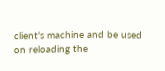client's machine and be used on reloading the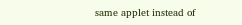same applet instead of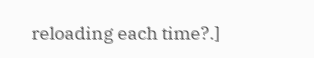reloading each time?.]